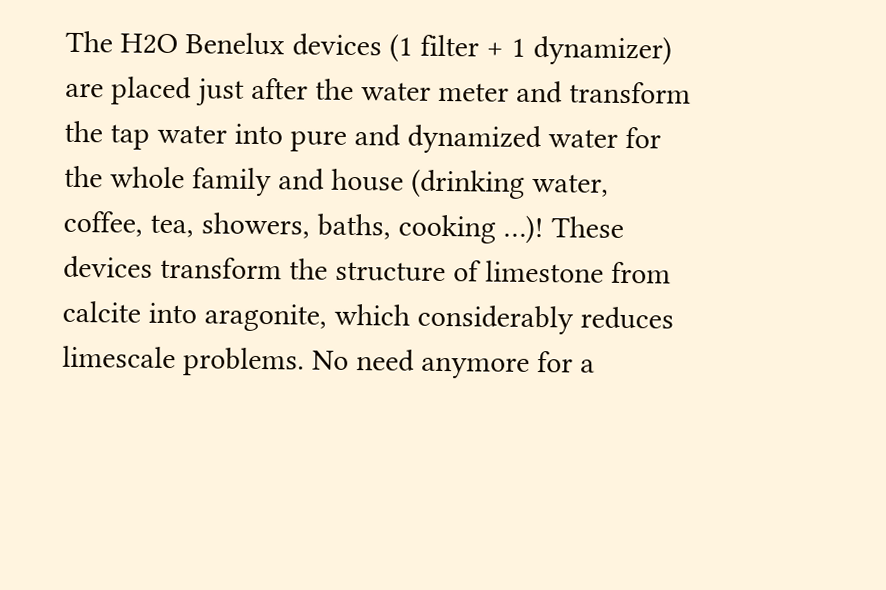The H2O Benelux devices (1 filter + 1 dynamizer) are placed just after the water meter and transform the tap water into pure and dynamized water for the whole family and house (drinking water, coffee, tea, showers, baths, cooking …)! These devices transform the structure of limestone from calcite into aragonite, which considerably reduces limescale problems. No need anymore for a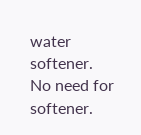water softener. No need for softener.